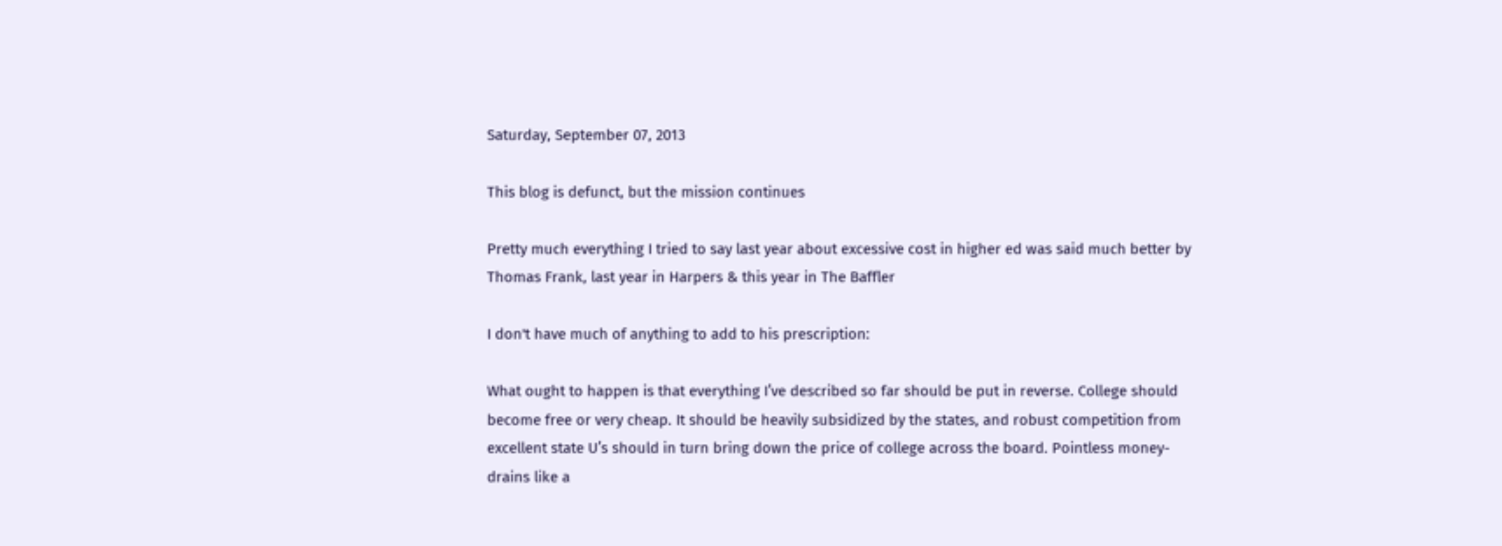Saturday, September 07, 2013

This blog is defunct, but the mission continues

Pretty much everything I tried to say last year about excessive cost in higher ed was said much better by Thomas Frank, last year in Harpers & this year in The Baffler

I don't have much of anything to add to his prescription:

What ought to happen is that everything I’ve described so far should be put in reverse. College should become free or very cheap. It should be heavily subsidized by the states, and robust competition from excellent state U’s should in turn bring down the price of college across the board. Pointless money-drains like a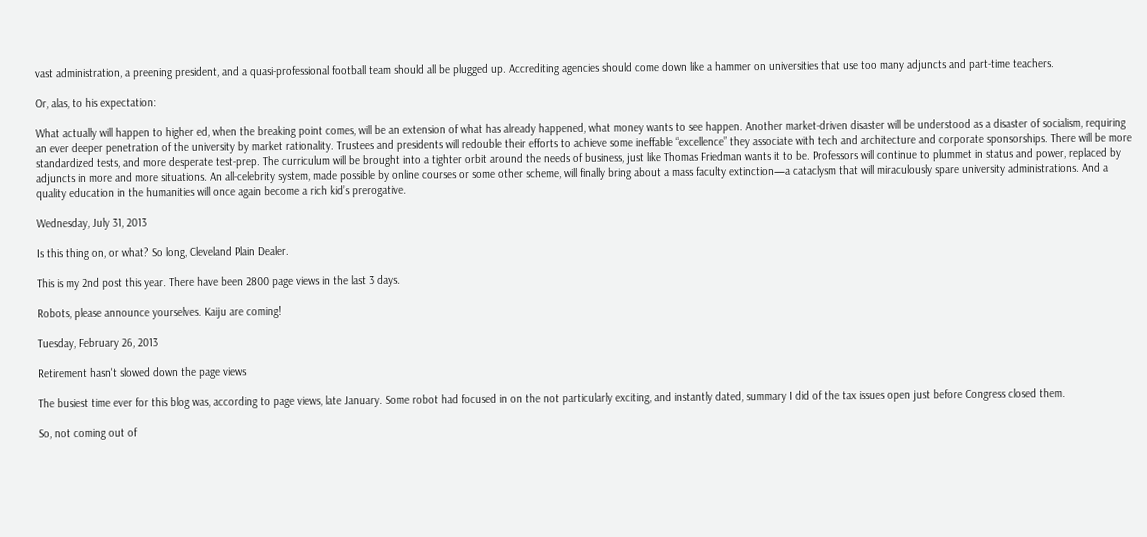vast administration, a preening president, and a quasi-professional football team should all be plugged up. Accrediting agencies should come down like a hammer on universities that use too many adjuncts and part-time teachers.

Or, alas, to his expectation:

What actually will happen to higher ed, when the breaking point comes, will be an extension of what has already happened, what money wants to see happen. Another market-driven disaster will be understood as a disaster of socialism, requiring an ever deeper penetration of the university by market rationality. Trustees and presidents will redouble their efforts to achieve some ineffable “excellence” they associate with tech and architecture and corporate sponsorships. There will be more standardized tests, and more desperate test-prep. The curriculum will be brought into a tighter orbit around the needs of business, just like Thomas Friedman wants it to be. Professors will continue to plummet in status and power, replaced by adjuncts in more and more situations. An all-celebrity system, made possible by online courses or some other scheme, will finally bring about a mass faculty extinction—a cataclysm that will miraculously spare university administrations. And a quality education in the humanities will once again become a rich kid’s prerogative.

Wednesday, July 31, 2013

Is this thing on, or what? So long, Cleveland Plain Dealer.

This is my 2nd post this year. There have been 2800 page views in the last 3 days.

Robots, please announce yourselves. Kaiju are coming!

Tuesday, February 26, 2013

Retirement hasn't slowed down the page views

The busiest time ever for this blog was, according to page views, late January. Some robot had focused in on the not particularly exciting, and instantly dated, summary I did of the tax issues open just before Congress closed them.

So, not coming out of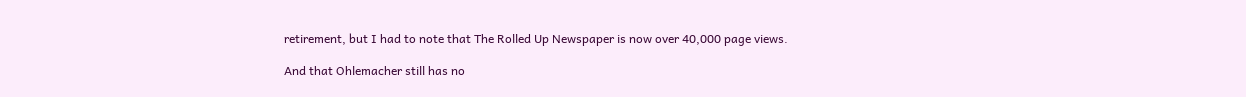retirement, but I had to note that The Rolled Up Newspaper is now over 40,000 page views.

And that Ohlemacher still has no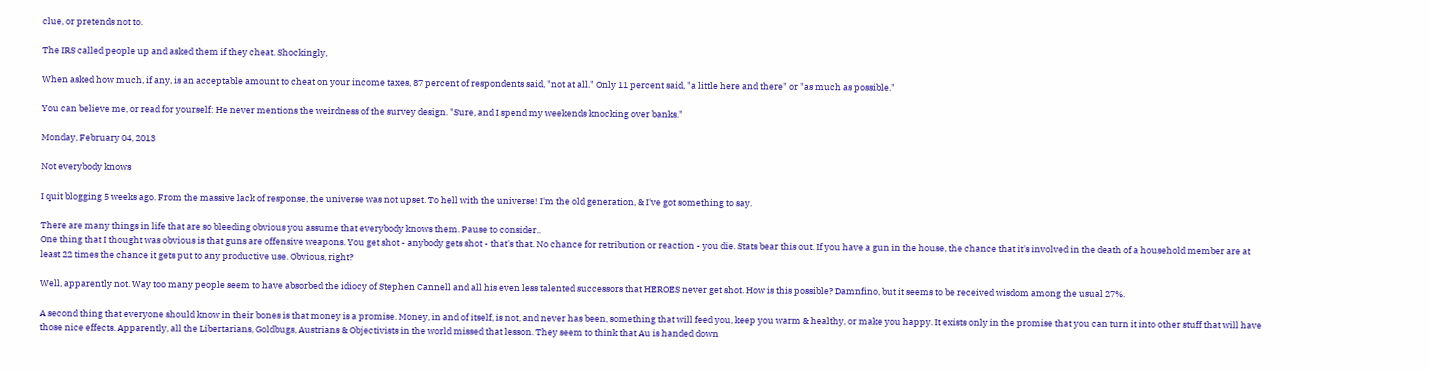clue, or pretends not to.

The IRS called people up and asked them if they cheat. Shockingly,

When asked how much, if any, is an acceptable amount to cheat on your income taxes, 87 percent of respondents said, "not at all." Only 11 percent said, "a little here and there" or "as much as possible."

You can believe me, or read for yourself: He never mentions the weirdness of the survey design. "Sure, and I spend my weekends knocking over banks."

Monday, February 04, 2013

Not everybody knows

I quit blogging 5 weeks ago. From the massive lack of response, the universe was not upset. To hell with the universe! I'm the old generation, & I've got something to say.

There are many things in life that are so bleeding obvious you assume that everybody knows them. Pause to consider..
One thing that I thought was obvious is that guns are offensive weapons. You get shot - anybody gets shot - that's that. No chance for retribution or reaction - you die. Stats bear this out. If you have a gun in the house, the chance that it's involved in the death of a household member are at least 22 times the chance it gets put to any productive use. Obvious, right?

Well, apparently not. Way too many people seem to have absorbed the idiocy of Stephen Cannell and all his even less talented successors that HEROES never get shot. How is this possible? Damnfino, but it seems to be received wisdom among the usual 27%.

A second thing that everyone should know in their bones is that money is a promise. Money, in and of itself, is not, and never has been, something that will feed you, keep you warm & healthy, or make you happy. It exists only in the promise that you can turn it into other stuff that will have those nice effects. Apparently, all the Libertarians, Goldbugs, Austrians & Objectivists in the world missed that lesson. They seem to think that Au is handed down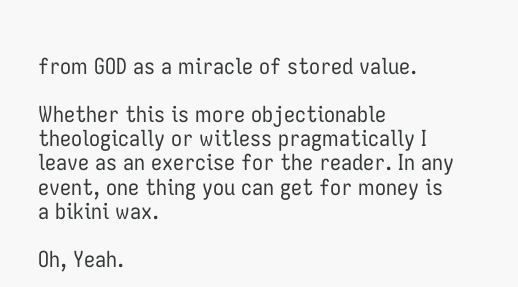from GOD as a miracle of stored value.

Whether this is more objectionable theologically or witless pragmatically I leave as an exercise for the reader. In any event, one thing you can get for money is a bikini wax.

Oh, Yeah.